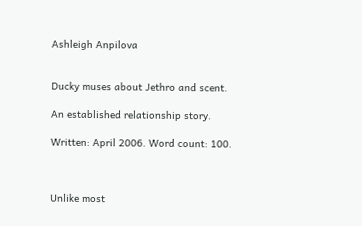Ashleigh Anpilova


Ducky muses about Jethro and scent.

An established relationship story.

Written: April 2006. Word count: 100.



Unlike most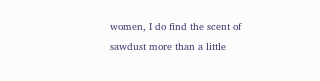women, I do find the scent of sawdust more than a little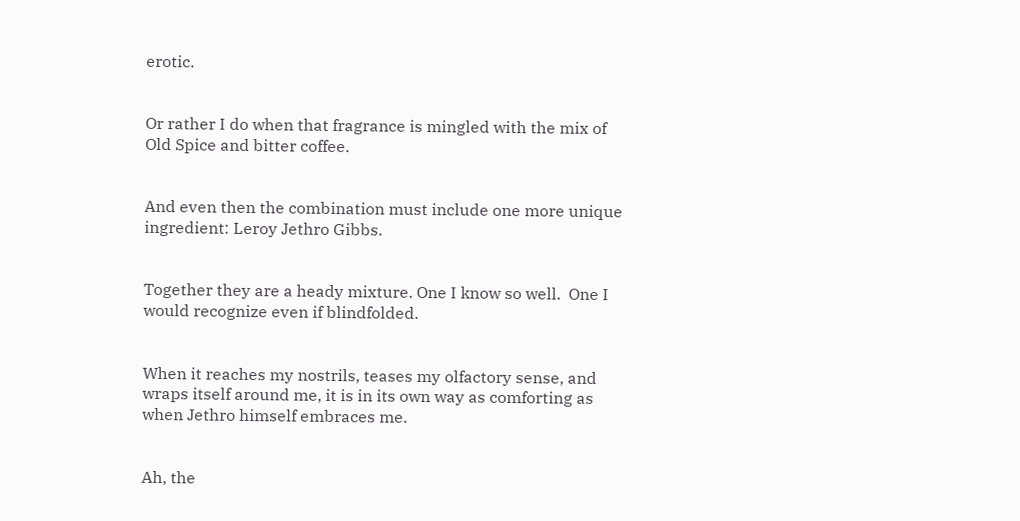erotic.


Or rather I do when that fragrance is mingled with the mix of Old Spice and bitter coffee.


And even then the combination must include one more unique ingredient: Leroy Jethro Gibbs.


Together they are a heady mixture. One I know so well.  One I would recognize even if blindfolded.


When it reaches my nostrils, teases my olfactory sense, and wraps itself around me, it is in its own way as comforting as when Jethro himself embraces me.


Ah, the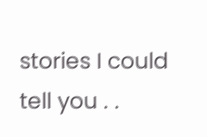stories I could tell you . .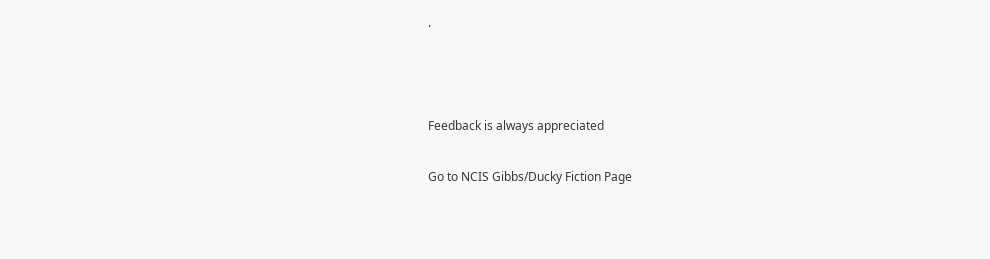.



Feedback is always appreciated

Go to NCIS Gibbs/Ducky Fiction Page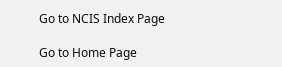Go to NCIS Index Page

Go to Home Page